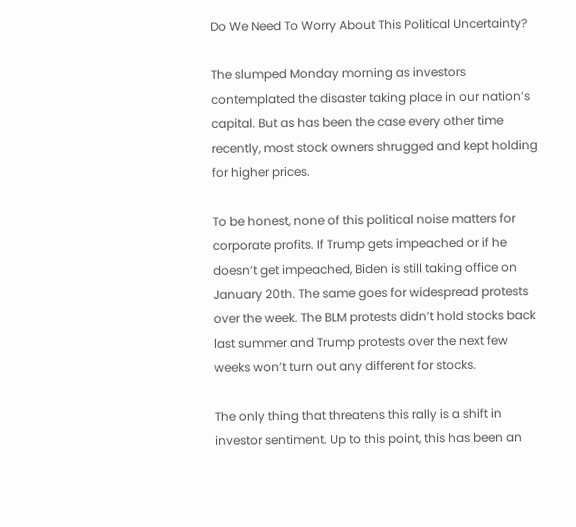Do We Need To Worry About This Political Uncertainty?

The slumped Monday morning as investors contemplated the disaster taking place in our nation’s capital. But as has been the case every other time recently, most stock owners shrugged and kept holding for higher prices.

To be honest, none of this political noise matters for corporate profits. If Trump gets impeached or if he doesn’t get impeached, Biden is still taking office on January 20th. The same goes for widespread protests over the week. The BLM protests didn’t hold stocks back last summer and Trump protests over the next few weeks won’t turn out any different for stocks.

The only thing that threatens this rally is a shift in investor sentiment. Up to this point, this has been an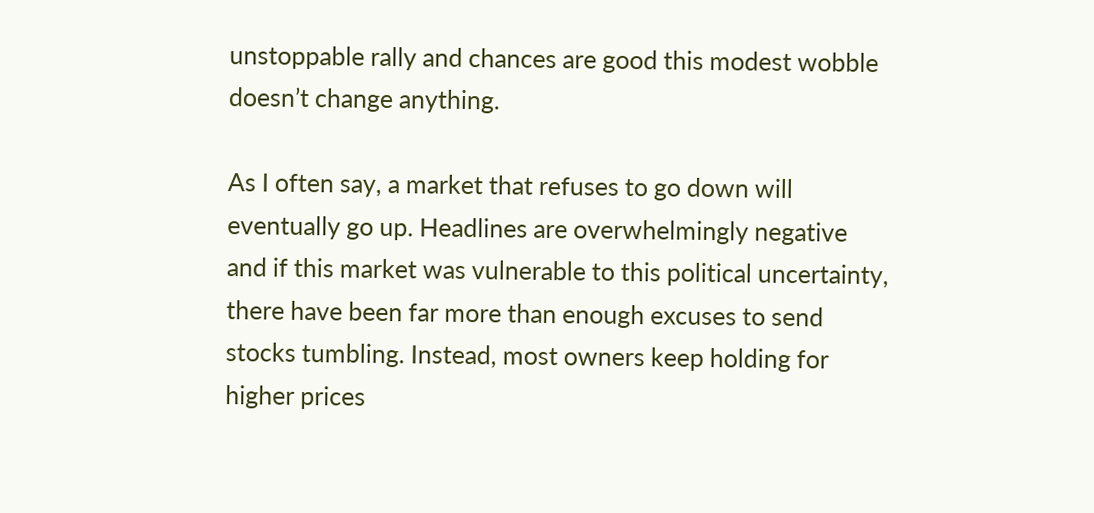unstoppable rally and chances are good this modest wobble doesn’t change anything.

As I often say, a market that refuses to go down will eventually go up. Headlines are overwhelmingly negative and if this market was vulnerable to this political uncertainty, there have been far more than enough excuses to send stocks tumbling. Instead, most owners keep holding for higher prices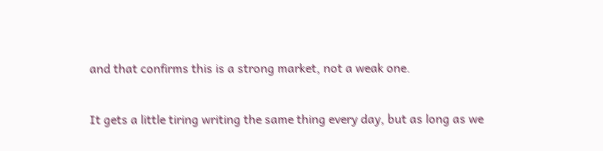and that confirms this is a strong market, not a weak one.

It gets a little tiring writing the same thing every day, but as long as we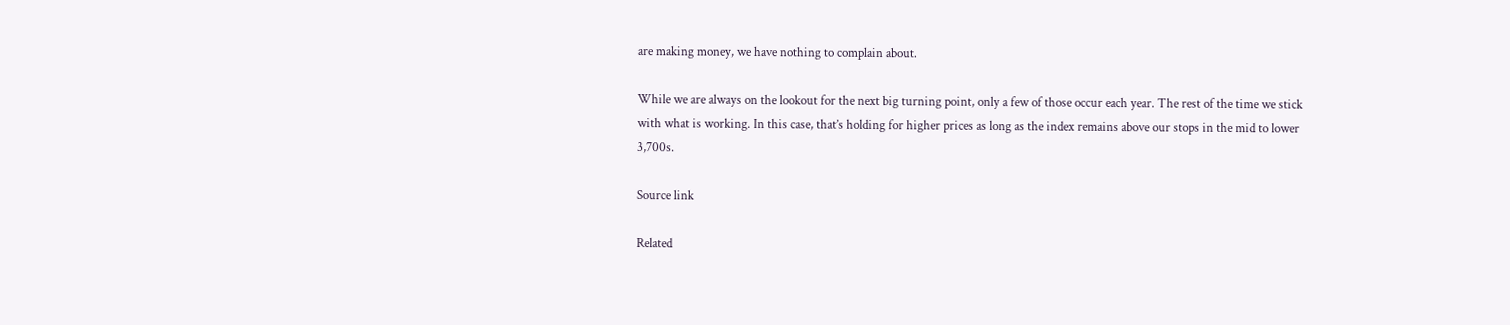are making money, we have nothing to complain about.

While we are always on the lookout for the next big turning point, only a few of those occur each year. The rest of the time we stick with what is working. In this case, that’s holding for higher prices as long as the index remains above our stops in the mid to lower 3,700s.

Source link

Related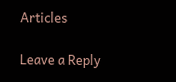Articles

Leave a Reply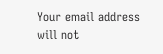Your email address will not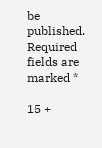be published. Required fields are marked *

15 +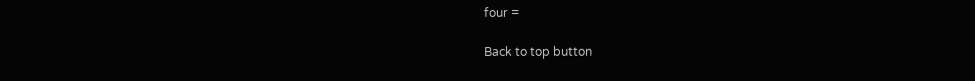four =

Back to top button